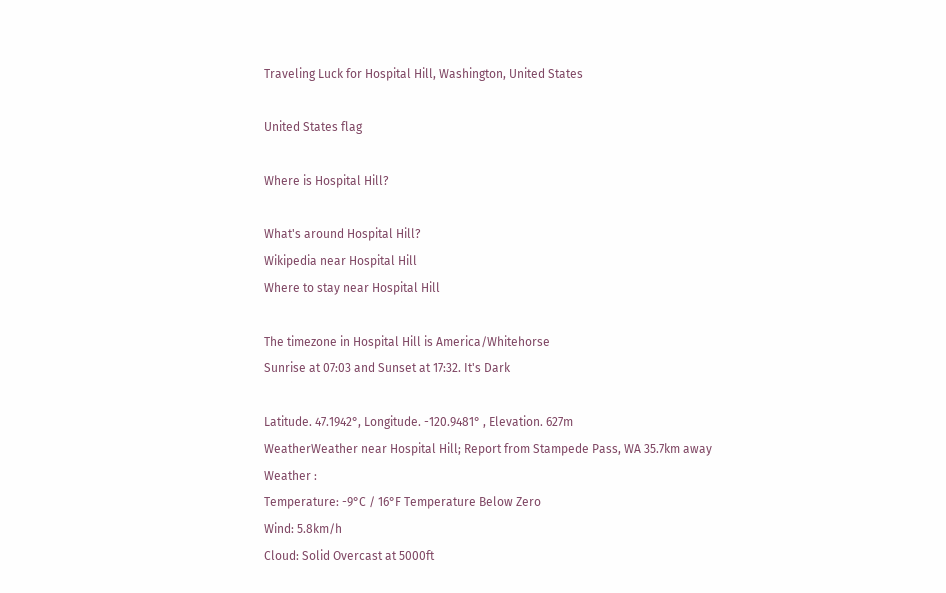Traveling Luck for Hospital Hill, Washington, United States

United States flag

Where is Hospital Hill?

What's around Hospital Hill?
Wikipedia near Hospital Hill
Where to stay near Hospital Hill

The timezone in Hospital Hill is America/Whitehorse
Sunrise at 07:03 and Sunset at 17:32. It's Dark

Latitude. 47.1942°, Longitude. -120.9481° , Elevation. 627m
WeatherWeather near Hospital Hill; Report from Stampede Pass, WA 35.7km away
Weather :
Temperature: -9°C / 16°F Temperature Below Zero
Wind: 5.8km/h
Cloud: Solid Overcast at 5000ft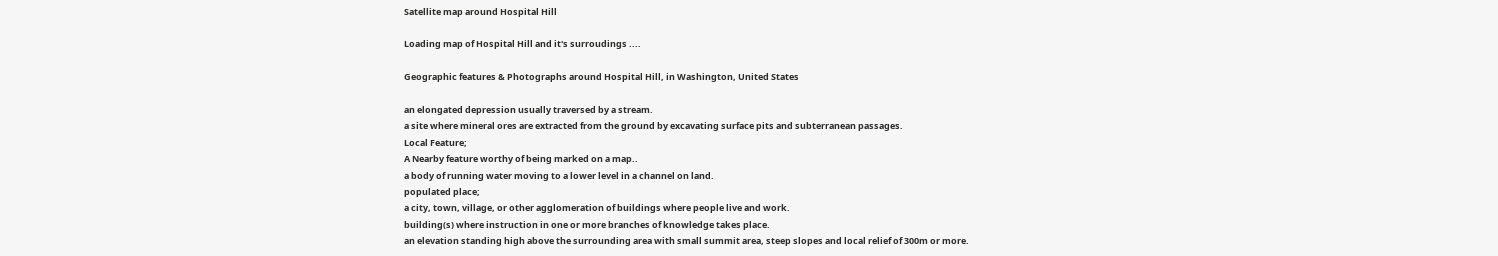Satellite map around Hospital Hill

Loading map of Hospital Hill and it's surroudings ....

Geographic features & Photographs around Hospital Hill, in Washington, United States

an elongated depression usually traversed by a stream.
a site where mineral ores are extracted from the ground by excavating surface pits and subterranean passages.
Local Feature;
A Nearby feature worthy of being marked on a map..
a body of running water moving to a lower level in a channel on land.
populated place;
a city, town, village, or other agglomeration of buildings where people live and work.
building(s) where instruction in one or more branches of knowledge takes place.
an elevation standing high above the surrounding area with small summit area, steep slopes and local relief of 300m or more.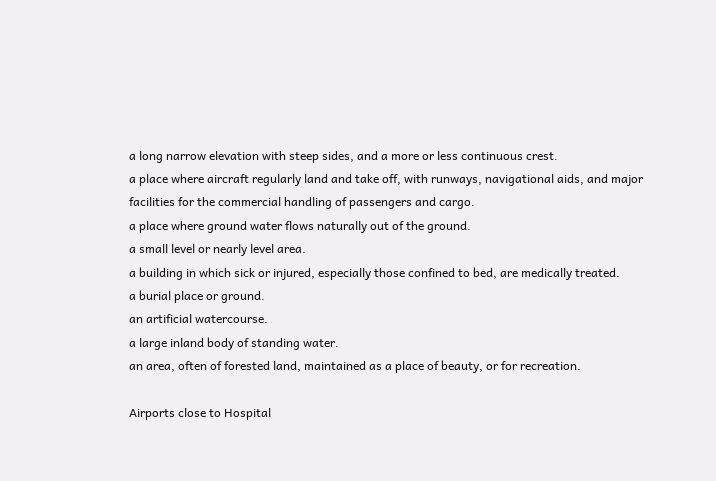a long narrow elevation with steep sides, and a more or less continuous crest.
a place where aircraft regularly land and take off, with runways, navigational aids, and major facilities for the commercial handling of passengers and cargo.
a place where ground water flows naturally out of the ground.
a small level or nearly level area.
a building in which sick or injured, especially those confined to bed, are medically treated.
a burial place or ground.
an artificial watercourse.
a large inland body of standing water.
an area, often of forested land, maintained as a place of beauty, or for recreation.

Airports close to Hospital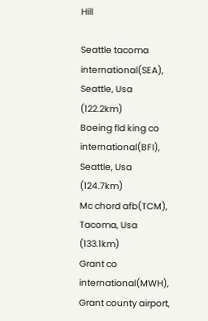Hill

Seattle tacoma international(SEA), Seattle, Usa (122.2km)
Boeing fld king co international(BFI), Seattle, Usa (124.7km)
Mc chord afb(TCM), Tacoma, Usa (133.1km)
Grant co international(MWH), Grant county airport,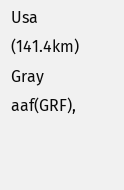Usa (141.4km)
Gray aaf(GRF),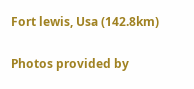Fort lewis, Usa (142.8km)

Photos provided by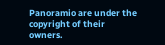Panoramio are under the copyright of their owners.